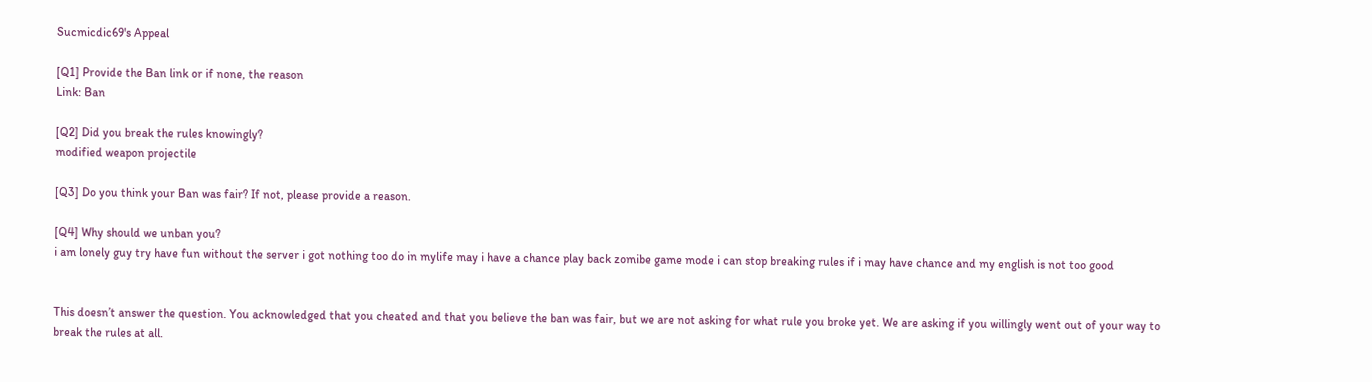Sucmicdic69's Appeal

[Q1] Provide the Ban link or if none, the reason
Link: Ban

[Q2] Did you break the rules knowingly?
modified weapon projectile

[Q3] Do you think your Ban was fair? If not, please provide a reason.

[Q4] Why should we unban you?
i am lonely guy try have fun without the server i got nothing too do in mylife may i have a chance play back zomibe game mode i can stop breaking rules if i may have chance and my english is not too good


This doesn’t answer the question. You acknowledged that you cheated and that you believe the ban was fair, but we are not asking for what rule you broke yet. We are asking if you willingly went out of your way to break the rules at all.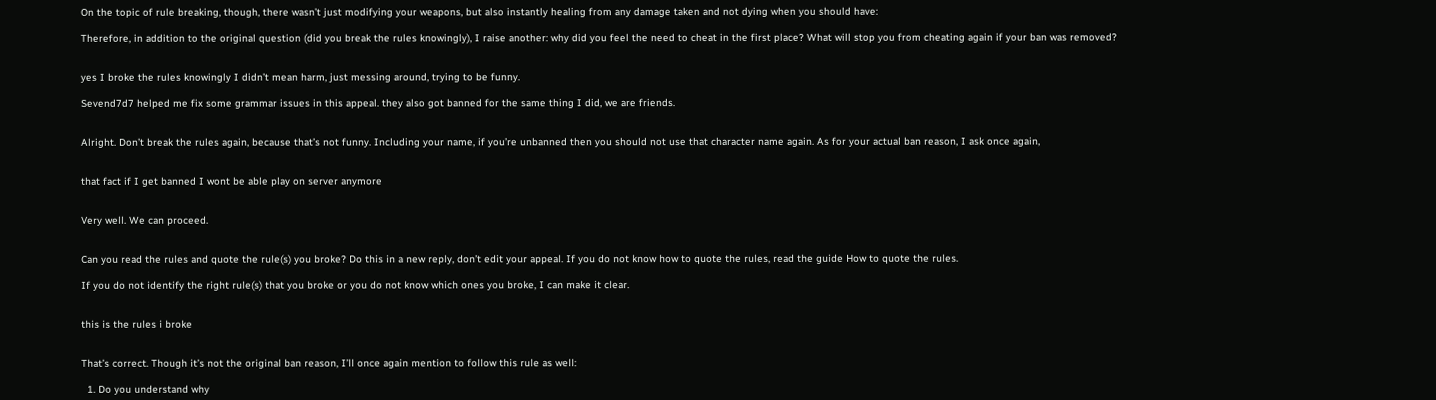On the topic of rule breaking, though, there wasn’t just modifying your weapons, but also instantly healing from any damage taken and not dying when you should have:

Therefore, in addition to the original question (did you break the rules knowingly), I raise another: why did you feel the need to cheat in the first place? What will stop you from cheating again if your ban was removed?


yes I broke the rules knowingly I didn’t mean harm, just messing around, trying to be funny.

Sevend7d7 helped me fix some grammar issues in this appeal. they also got banned for the same thing I did, we are friends.


Alright. Don’t break the rules again, because that’s not funny. Including your name, if you’re unbanned then you should not use that character name again. As for your actual ban reason, I ask once again,


that fact if I get banned I wont be able play on server anymore


Very well. We can proceed.


Can you read the rules and quote the rule(s) you broke? Do this in a new reply, don’t edit your appeal. If you do not know how to quote the rules, read the guide How to quote the rules.

If you do not identify the right rule(s) that you broke or you do not know which ones you broke, I can make it clear.


this is the rules i broke


That’s correct. Though it’s not the original ban reason, I’ll once again mention to follow this rule as well:

  1. Do you understand why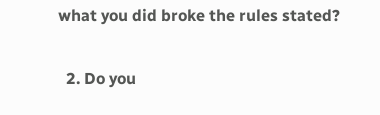what you did broke the rules stated?

  2. Do you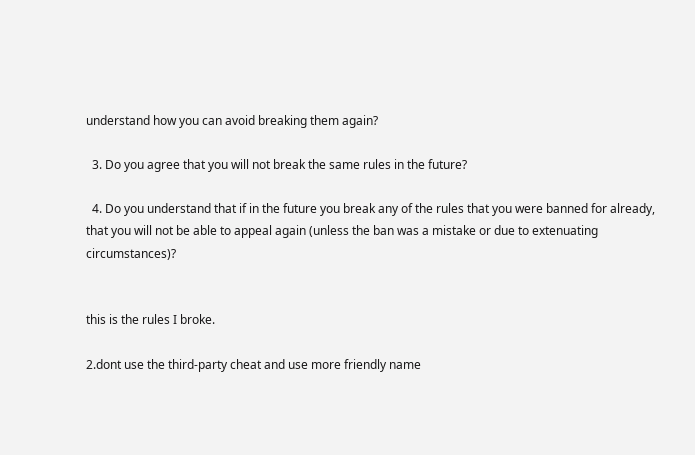understand how you can avoid breaking them again?

  3. Do you agree that you will not break the same rules in the future?

  4. Do you understand that if in the future you break any of the rules that you were banned for already, that you will not be able to appeal again (unless the ban was a mistake or due to extenuating circumstances)?


this is the rules I broke.

2.dont use the third-party cheat and use more friendly name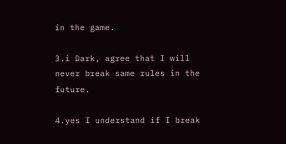in the game.

3.i Dark, agree that I will never break same rules in the future.

4.yes I understand if I break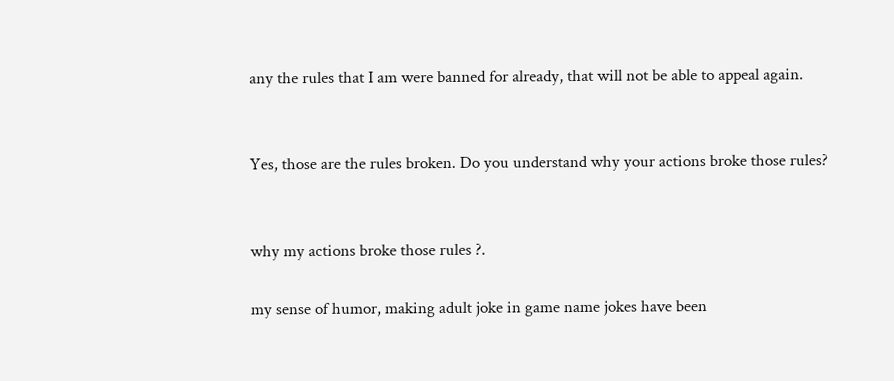any the rules that I am were banned for already, that will not be able to appeal again.


Yes, those are the rules broken. Do you understand why your actions broke those rules?


why my actions broke those rules ?.

my sense of humor, making adult joke in game name jokes have been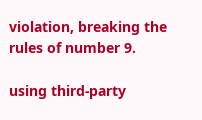violation, breaking the rules of number 9.

using third-party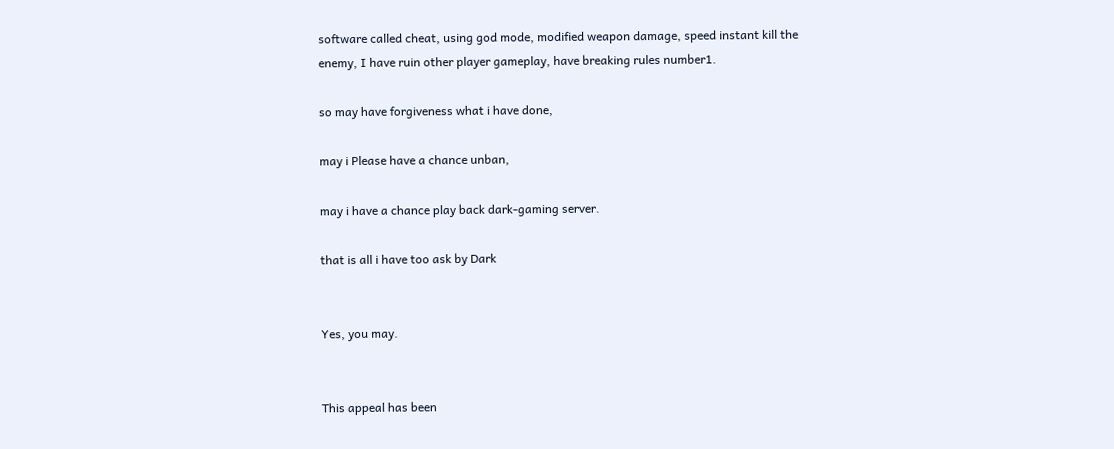software called cheat, using god mode, modified weapon damage, speed instant kill the enemy, I have ruin other player gameplay, have breaking rules number1.

so may have forgiveness what i have done,

may i Please have a chance unban,

may i have a chance play back dark-gaming server.

that is all i have too ask by Dark


Yes, you may.


This appeal has been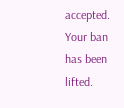accepted. Your ban has been lifted.